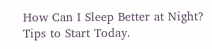How Can I Sleep Better at Night? Tips to Start Today.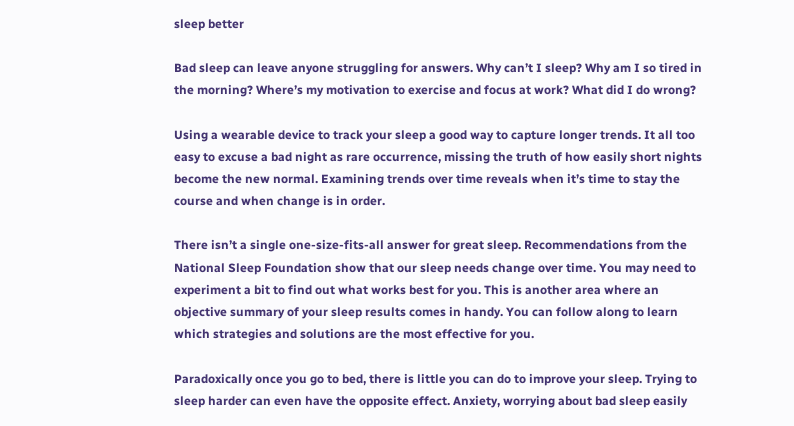sleep better

Bad sleep can leave anyone struggling for answers. Why can’t I sleep? Why am I so tired in the morning? Where’s my motivation to exercise and focus at work? What did I do wrong?

Using a wearable device to track your sleep a good way to capture longer trends. It all too easy to excuse a bad night as rare occurrence, missing the truth of how easily short nights become the new normal. Examining trends over time reveals when it’s time to stay the course and when change is in order.

There isn’t a single one-size-fits-all answer for great sleep. Recommendations from the National Sleep Foundation show that our sleep needs change over time. You may need to experiment a bit to find out what works best for you. This is another area where an objective summary of your sleep results comes in handy. You can follow along to learn which strategies and solutions are the most effective for you.

Paradoxically once you go to bed, there is little you can do to improve your sleep. Trying to sleep harder can even have the opposite effect. Anxiety, worrying about bad sleep easily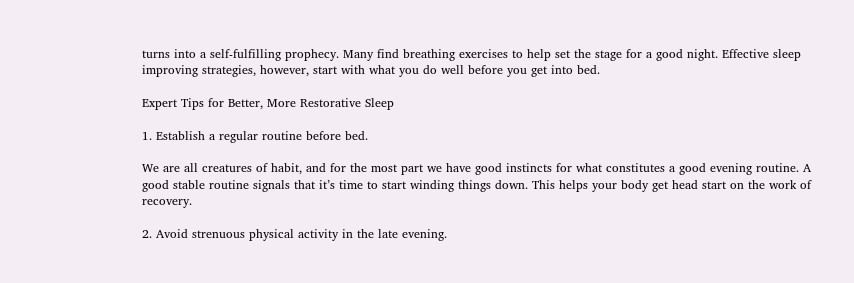turns into a self-fulfilling prophecy. Many find breathing exercises to help set the stage for a good night. Effective sleep improving strategies, however, start with what you do well before you get into bed.

Expert Tips for Better, More Restorative Sleep

1. Establish a regular routine before bed.

We are all creatures of habit, and for the most part we have good instincts for what constitutes a good evening routine. A good stable routine signals that it’s time to start winding things down. This helps your body get head start on the work of recovery.

2. Avoid strenuous physical activity in the late evening.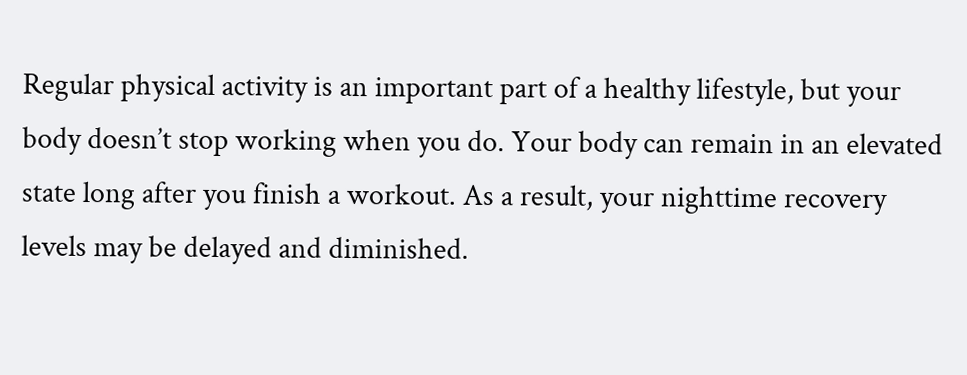Regular physical activity is an important part of a healthy lifestyle, but your body doesn’t stop working when you do. Your body can remain in an elevated state long after you finish a workout. As a result, your nighttime recovery levels may be delayed and diminished.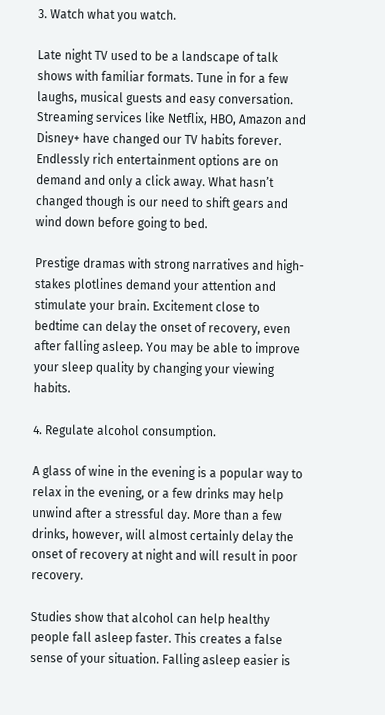3. Watch what you watch.

Late night TV used to be a landscape of talk shows with familiar formats. Tune in for a few laughs, musical guests and easy conversation. Streaming services like Netflix, HBO, Amazon and Disney+ have changed our TV habits forever. Endlessly rich entertainment options are on demand and only a click away. What hasn’t changed though is our need to shift gears and wind down before going to bed.

Prestige dramas with strong narratives and high-stakes plotlines demand your attention and stimulate your brain. Excitement close to bedtime can delay the onset of recovery, even after falling asleep. You may be able to improve your sleep quality by changing your viewing habits.

4. Regulate alcohol consumption.

A glass of wine in the evening is a popular way to relax in the evening, or a few drinks may help unwind after a stressful day. More than a few drinks, however, will almost certainly delay the onset of recovery at night and will result in poor recovery.

Studies show that alcohol can help healthy people fall asleep faster. This creates a false sense of your situation. Falling asleep easier is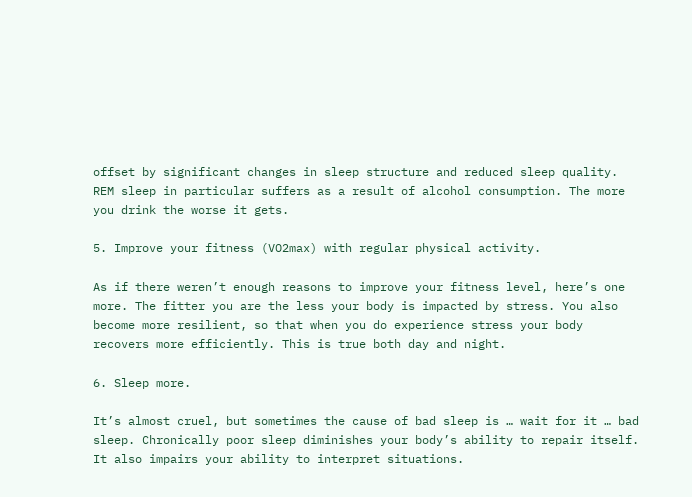offset by significant changes in sleep structure and reduced sleep quality. REM sleep in particular suffers as a result of alcohol consumption. The more you drink the worse it gets.

5. Improve your fitness (VO2max) with regular physical activity.

As if there weren’t enough reasons to improve your fitness level, here’s one more. The fitter you are the less your body is impacted by stress. You also become more resilient, so that when you do experience stress your body recovers more efficiently. This is true both day and night.

6. Sleep more.

It’s almost cruel, but sometimes the cause of bad sleep is … wait for it … bad sleep. Chronically poor sleep diminishes your body’s ability to repair itself. It also impairs your ability to interpret situations.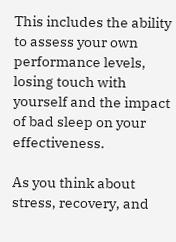This includes the ability to assess your own performance levels, losing touch with yourself and the impact of bad sleep on your effectiveness.

As you think about stress, recovery, and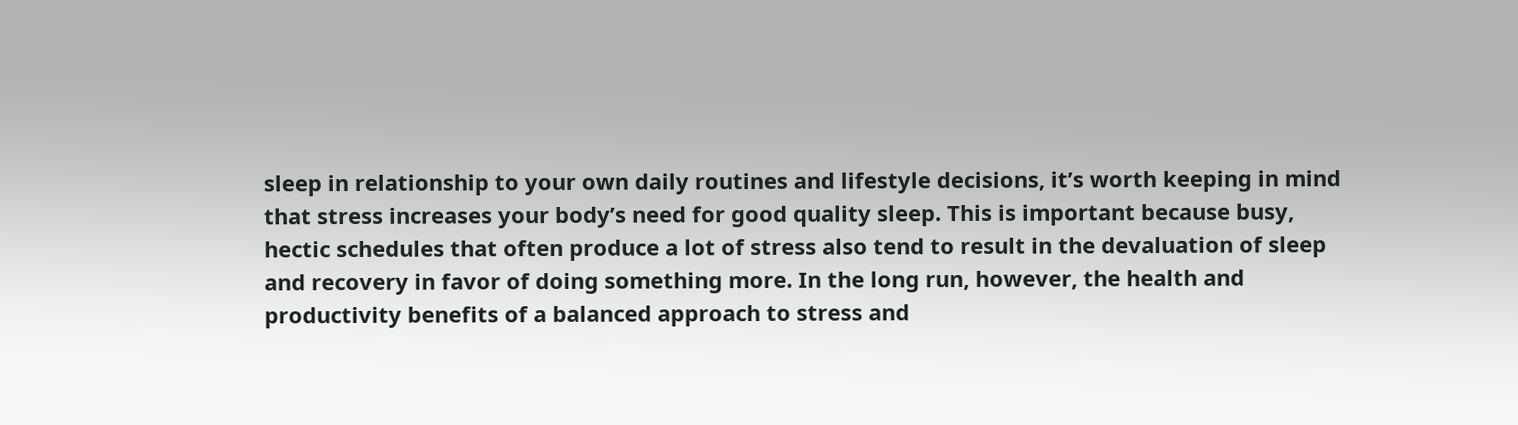sleep in relationship to your own daily routines and lifestyle decisions, it’s worth keeping in mind that stress increases your body’s need for good quality sleep. This is important because busy, hectic schedules that often produce a lot of stress also tend to result in the devaluation of sleep and recovery in favor of doing something more. In the long run, however, the health and productivity benefits of a balanced approach to stress and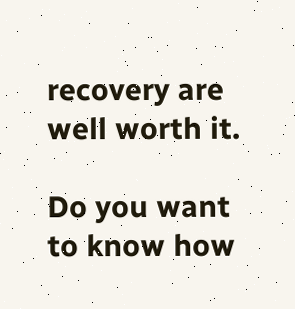recovery are well worth it.

Do you want to know how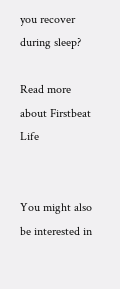you recover during sleep?

Read more about Firstbeat Life


You might also be interested in